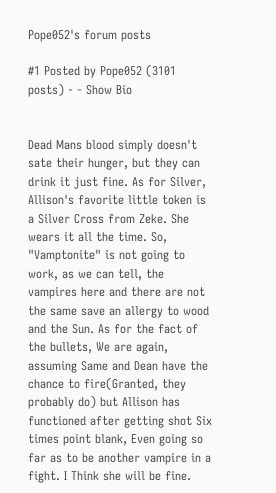Pope052's forum posts

#1 Posted by Pope052 (3101 posts) - - Show Bio


Dead Mans blood simply doesn't sate their hunger, but they can drink it just fine. As for Silver, Allison's favorite little token is a Silver Cross from Zeke. She wears it all the time. So, "Vamptonite" is not going to work, as we can tell, the vampires here and there are not the same save an allergy to wood and the Sun. As for the fact of the bullets, We are again, assuming Same and Dean have the chance to fire(Granted, they probably do) but Allison has functioned after getting shot Six times point blank, Even going so far as to be another vampire in a fight. I Think she will be fine.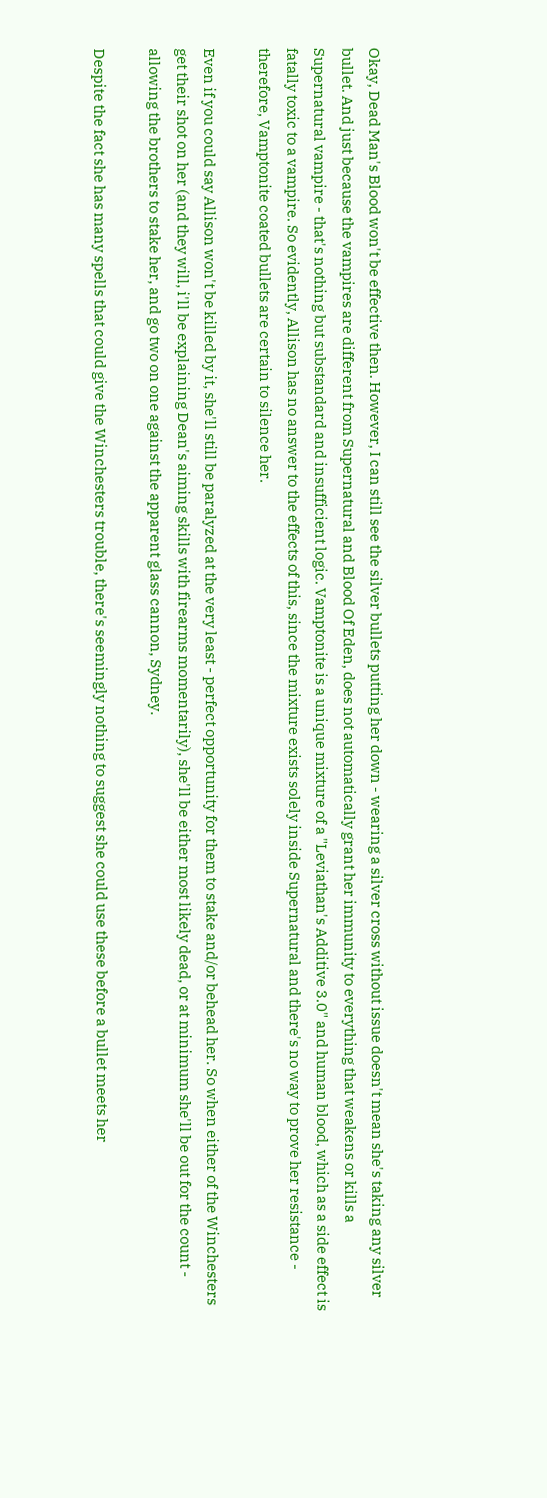Okay, Dead Man's Blood won't be effective then. However, I can still see the silver bullets putting her down - wearing a silver cross without issue doesn't mean she's taking any silver bullet. And just because the vampires are different from Supernatural and Blood Of Eden, does not automatically grant her immunity to everything that weakens or kills a Supernatural vampire - that's nothing but substandard and insufficient logic. Vamptonite is a unique mixture of a "Leviathan's Additive 3.0" and human blood, which as a side effect is fatally toxic to a vampire. So evidently, Allison has no answer to the effects of this, since the mixture exists solely inside Supernatural and there's no way to prove her resistance - therefore, Vamptonite coated bullets are certain to silence her.

Even if you could say Allison won't be killed by it, she'll still be paralyzed at the very least - perfect opportunity for them to stake and/or behead her. So when either of the Winchesters get their shot on her (and they will, i'll be explaining Dean's aiming skills with firearms momentarily), she'll be either most likely dead, or at minimum she'll be out for the count - allowing the brothers to stake her, and go two on one against the apparent glass cannon, Sydney.

Despite the fact she has many spells that could give the Winchesters trouble, there's seemingly nothing to suggest she could use these before a bullet meets her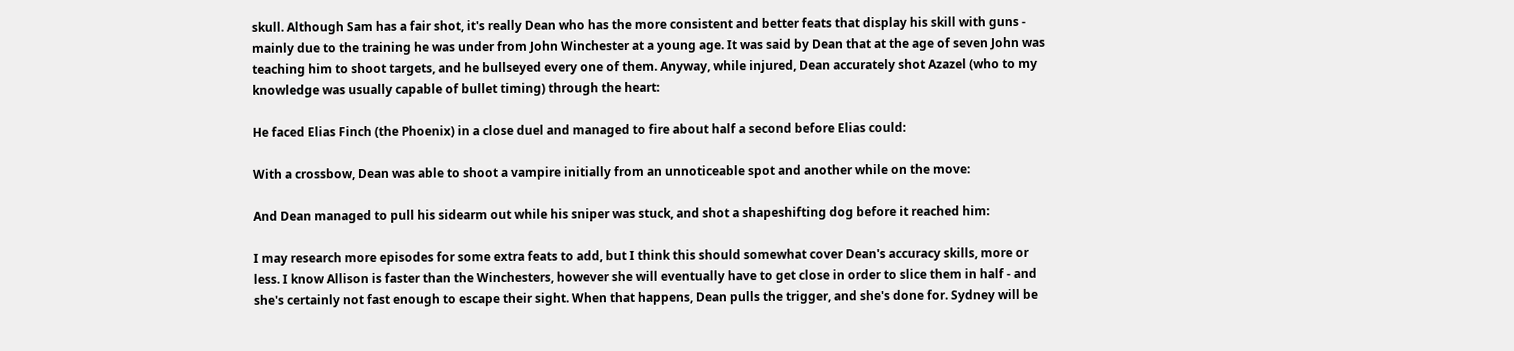skull. Although Sam has a fair shot, it's really Dean who has the more consistent and better feats that display his skill with guns - mainly due to the training he was under from John Winchester at a young age. It was said by Dean that at the age of seven John was teaching him to shoot targets, and he bullseyed every one of them. Anyway, while injured, Dean accurately shot Azazel (who to my knowledge was usually capable of bullet timing) through the heart:

He faced Elias Finch (the Phoenix) in a close duel and managed to fire about half a second before Elias could:

With a crossbow, Dean was able to shoot a vampire initially from an unnoticeable spot and another while on the move:

And Dean managed to pull his sidearm out while his sniper was stuck, and shot a shapeshifting dog before it reached him:

I may research more episodes for some extra feats to add, but I think this should somewhat cover Dean's accuracy skills, more or less. I know Allison is faster than the Winchesters, however she will eventually have to get close in order to slice them in half - and she's certainly not fast enough to escape their sight. When that happens, Dean pulls the trigger, and she's done for. Sydney will be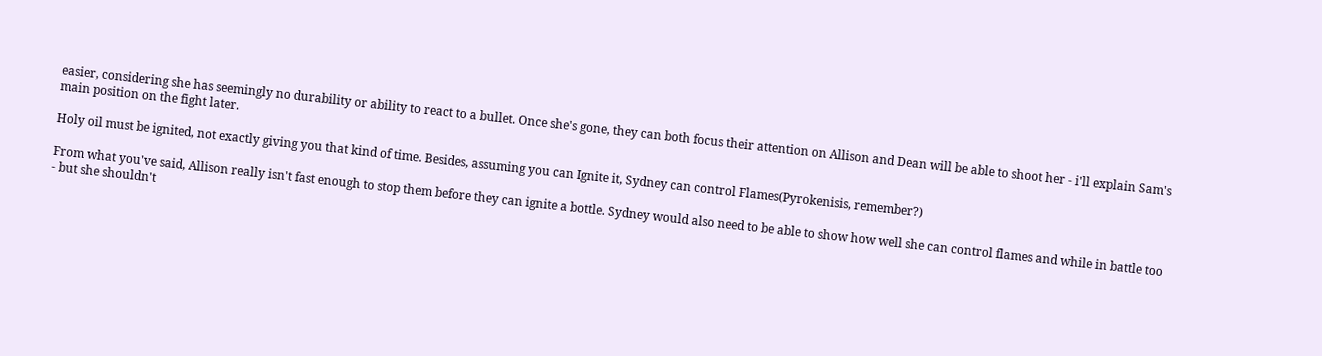easier, considering she has seemingly no durability or ability to react to a bullet. Once she's gone, they can both focus their attention on Allison and Dean will be able to shoot her - i'll explain Sam's main position on the fight later.

Holy oil must be ignited, not exactly giving you that kind of time. Besides, assuming you can Ignite it, Sydney can control Flames(Pyrokenisis, remember?)

From what you've said, Allison really isn't fast enough to stop them before they can ignite a bottle. Sydney would also need to be able to show how well she can control flames and while in battle too - but she shouldn't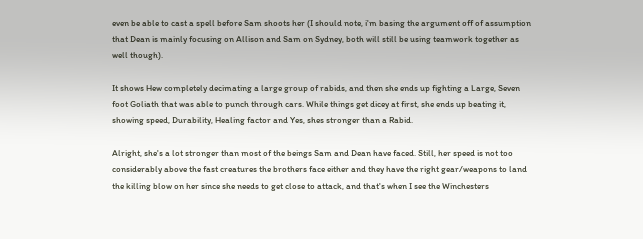even be able to cast a spell before Sam shoots her (I should note, i'm basing the argument off of assumption that Dean is mainly focusing on Allison and Sam on Sydney, both will still be using teamwork together as well though).

It shows Hew completely decimating a large group of rabids, and then she ends up fighting a Large, Seven foot Goliath that was able to punch through cars. While things get dicey at first, she ends up beating it, showing speed, Durability, Healing factor and Yes, shes stronger than a Rabid.

Alright, she's a lot stronger than most of the beings Sam and Dean have faced. Still, her speed is not too considerably above the fast creatures the brothers face either and they have the right gear/weapons to land the killing blow on her since she needs to get close to attack, and that's when I see the Winchesters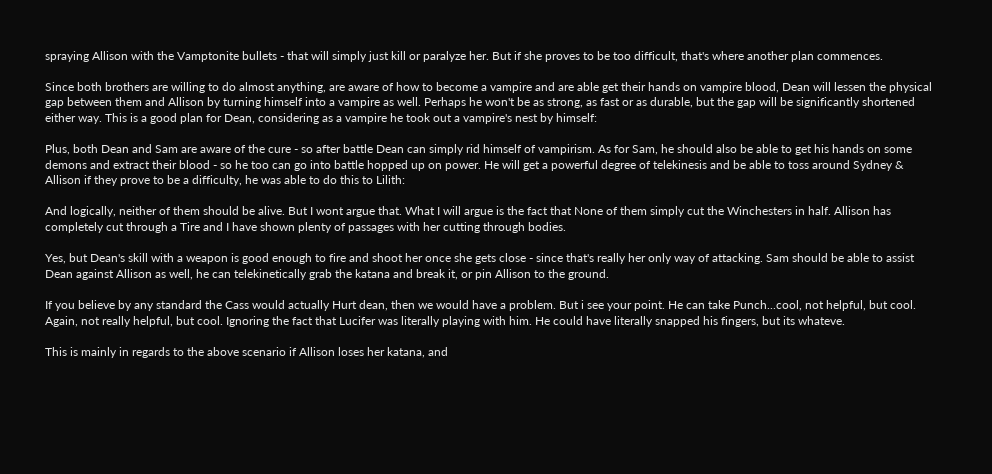spraying Allison with the Vamptonite bullets - that will simply just kill or paralyze her. But if she proves to be too difficult, that's where another plan commences.

Since both brothers are willing to do almost anything, are aware of how to become a vampire and are able get their hands on vampire blood, Dean will lessen the physical gap between them and Allison by turning himself into a vampire as well. Perhaps he won't be as strong, as fast or as durable, but the gap will be significantly shortened either way. This is a good plan for Dean, considering as a vampire he took out a vampire's nest by himself:

Plus, both Dean and Sam are aware of the cure - so after battle Dean can simply rid himself of vampirism. As for Sam, he should also be able to get his hands on some demons and extract their blood - so he too can go into battle hopped up on power. He will get a powerful degree of telekinesis and be able to toss around Sydney & Allison if they prove to be a difficulty, he was able to do this to Lilith:

And logically, neither of them should be alive. But I wont argue that. What I will argue is the fact that None of them simply cut the Winchesters in half. Allison has completely cut through a Tire and I have shown plenty of passages with her cutting through bodies.

Yes, but Dean's skill with a weapon is good enough to fire and shoot her once she gets close - since that's really her only way of attacking. Sam should be able to assist Dean against Allison as well, he can telekinetically grab the katana and break it, or pin Allison to the ground.

If you believe by any standard the Cass would actually Hurt dean, then we would have a problem. But i see your point. He can take Punch...cool, not helpful, but cool. Again, not really helpful, but cool. Ignoring the fact that Lucifer was literally playing with him. He could have literally snapped his fingers, but its whateve.

This is mainly in regards to the above scenario if Allison loses her katana, and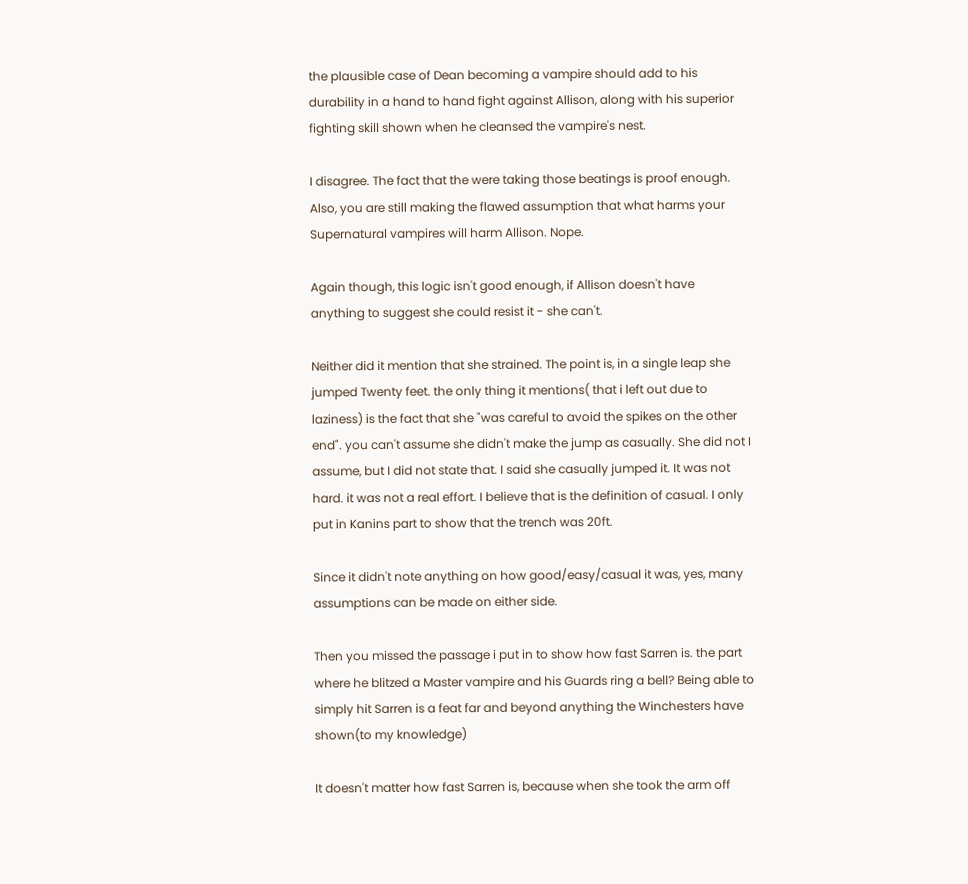the plausible case of Dean becoming a vampire should add to his durability in a hand to hand fight against Allison, along with his superior fighting skill shown when he cleansed the vampire's nest.

I disagree. The fact that the were taking those beatings is proof enough. Also, you are still making the flawed assumption that what harms your Supernatural vampires will harm Allison. Nope.

Again though, this logic isn't good enough, if Allison doesn't have anything to suggest she could resist it - she can't.

Neither did it mention that she strained. The point is, in a single leap she jumped Twenty feet. the only thing it mentions( that i left out due to laziness) is the fact that she "was careful to avoid the spikes on the other end". you can't assume she didn't make the jump as casually. She did not I assume, but I did not state that. I said she casually jumped it. It was not hard. it was not a real effort. I believe that is the definition of casual. I only put in Kanins part to show that the trench was 20ft.

Since it didn't note anything on how good/easy/casual it was, yes, many assumptions can be made on either side.

Then you missed the passage i put in to show how fast Sarren is. the part where he blitzed a Master vampire and his Guards ring a bell? Being able to simply hit Sarren is a feat far and beyond anything the Winchesters have shown(to my knowledge)

It doesn't matter how fast Sarren is, because when she took the arm off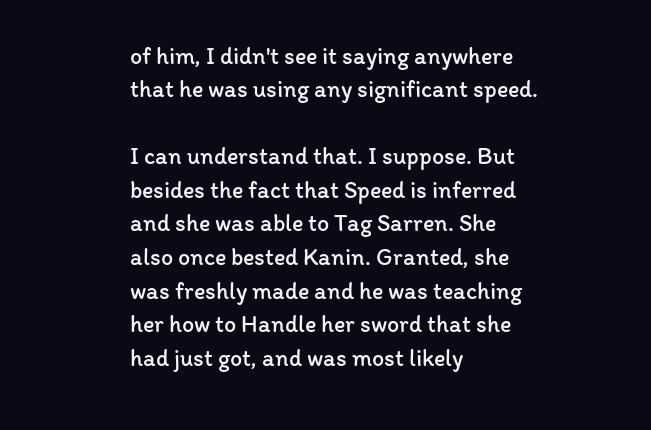of him, I didn't see it saying anywhere that he was using any significant speed.

I can understand that. I suppose. But besides the fact that Speed is inferred and she was able to Tag Sarren. She also once bested Kanin. Granted, she was freshly made and he was teaching her how to Handle her sword that she had just got, and was most likely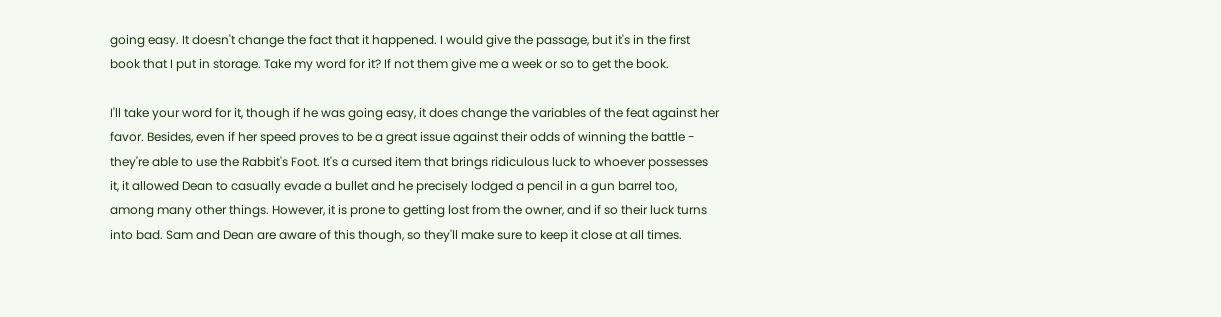going easy. It doesn't change the fact that it happened. I would give the passage, but it's in the first book that I put in storage. Take my word for it? If not them give me a week or so to get the book.

I'll take your word for it, though if he was going easy, it does change the variables of the feat against her favor. Besides, even if her speed proves to be a great issue against their odds of winning the battle - they're able to use the Rabbit's Foot. It's a cursed item that brings ridiculous luck to whoever possesses it, it allowed Dean to casually evade a bullet and he precisely lodged a pencil in a gun barrel too, among many other things. However, it is prone to getting lost from the owner, and if so their luck turns into bad. Sam and Dean are aware of this though, so they'll make sure to keep it close at all times.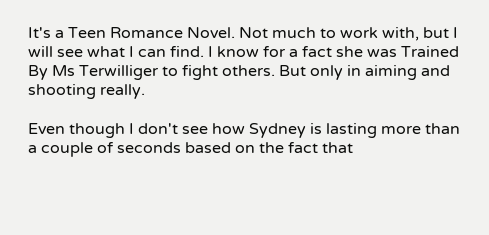It's a Teen Romance Novel. Not much to work with, but I will see what I can find. I know for a fact she was Trained By Ms Terwilliger to fight others. But only in aiming and shooting really.

Even though I don't see how Sydney is lasting more than a couple of seconds based on the fact that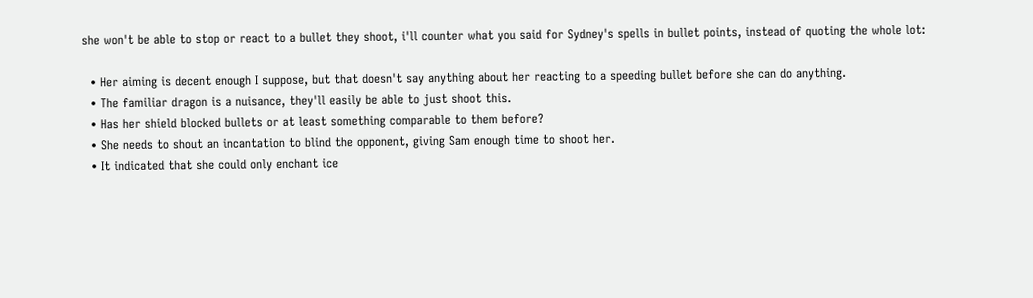she won't be able to stop or react to a bullet they shoot, i'll counter what you said for Sydney's spells in bullet points, instead of quoting the whole lot:

  • Her aiming is decent enough I suppose, but that doesn't say anything about her reacting to a speeding bullet before she can do anything.
  • The familiar dragon is a nuisance, they'll easily be able to just shoot this.
  • Has her shield blocked bullets or at least something comparable to them before?
  • She needs to shout an incantation to blind the opponent, giving Sam enough time to shoot her.
  • It indicated that she could only enchant ice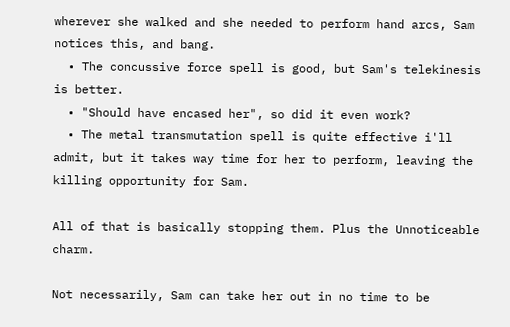wherever she walked and she needed to perform hand arcs, Sam notices this, and bang.
  • The concussive force spell is good, but Sam's telekinesis is better.
  • "Should have encased her", so did it even work?
  • The metal transmutation spell is quite effective i'll admit, but it takes way time for her to perform, leaving the killing opportunity for Sam.

All of that is basically stopping them. Plus the Unnoticeable charm.

Not necessarily, Sam can take her out in no time to be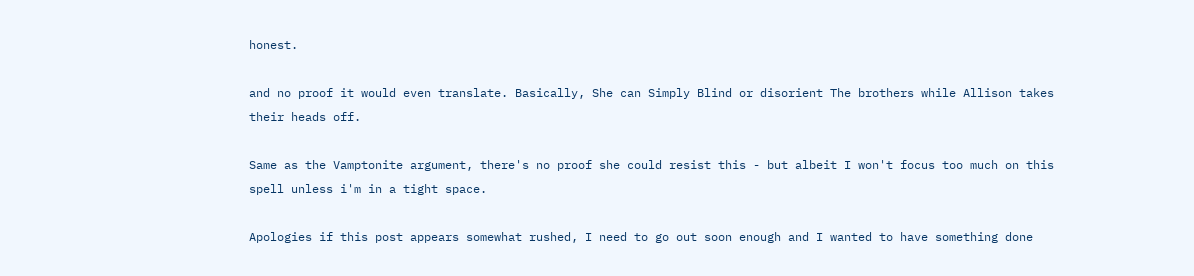honest.

and no proof it would even translate. Basically, She can Simply Blind or disorient The brothers while Allison takes their heads off.

Same as the Vamptonite argument, there's no proof she could resist this - but albeit I won't focus too much on this spell unless i'm in a tight space.

Apologies if this post appears somewhat rushed, I need to go out soon enough and I wanted to have something done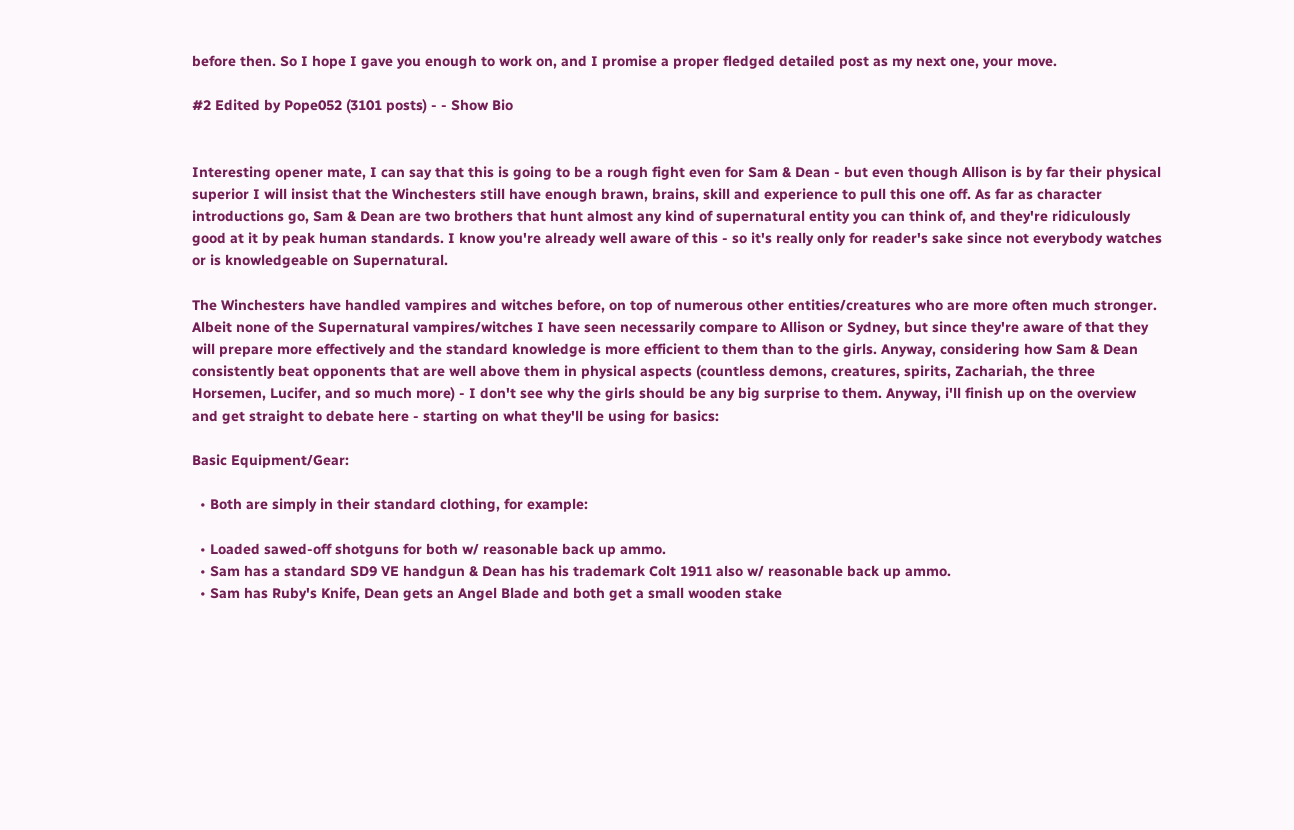before then. So I hope I gave you enough to work on, and I promise a proper fledged detailed post as my next one, your move.

#2 Edited by Pope052 (3101 posts) - - Show Bio


Interesting opener mate, I can say that this is going to be a rough fight even for Sam & Dean - but even though Allison is by far their physical superior I will insist that the Winchesters still have enough brawn, brains, skill and experience to pull this one off. As far as character introductions go, Sam & Dean are two brothers that hunt almost any kind of supernatural entity you can think of, and they're ridiculously good at it by peak human standards. I know you're already well aware of this - so it's really only for reader's sake since not everybody watches or is knowledgeable on Supernatural.

The Winchesters have handled vampires and witches before, on top of numerous other entities/creatures who are more often much stronger. Albeit none of the Supernatural vampires/witches I have seen necessarily compare to Allison or Sydney, but since they're aware of that they will prepare more effectively and the standard knowledge is more efficient to them than to the girls. Anyway, considering how Sam & Dean consistently beat opponents that are well above them in physical aspects (countless demons, creatures, spirits, Zachariah, the three Horsemen, Lucifer, and so much more) - I don't see why the girls should be any big surprise to them. Anyway, i'll finish up on the overview and get straight to debate here - starting on what they'll be using for basics:

Basic Equipment/Gear:

  • Both are simply in their standard clothing, for example:

  • Loaded sawed-off shotguns for both w/ reasonable back up ammo.
  • Sam has a standard SD9 VE handgun & Dean has his trademark Colt 1911 also w/ reasonable back up ammo.
  • Sam has Ruby's Knife, Dean gets an Angel Blade and both get a small wooden stake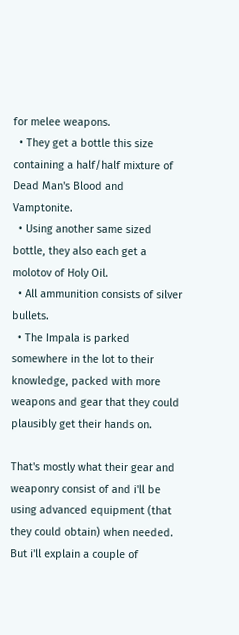for melee weapons.
  • They get a bottle this size containing a half/half mixture of Dead Man's Blood and Vamptonite.
  • Using another same sized bottle, they also each get a molotov of Holy Oil.
  • All ammunition consists of silver bullets.
  • The Impala is parked somewhere in the lot to their knowledge, packed with more weapons and gear that they could plausibly get their hands on.

That's mostly what their gear and weaponry consist of and i'll be using advanced equipment (that they could obtain) when needed. But i'll explain a couple of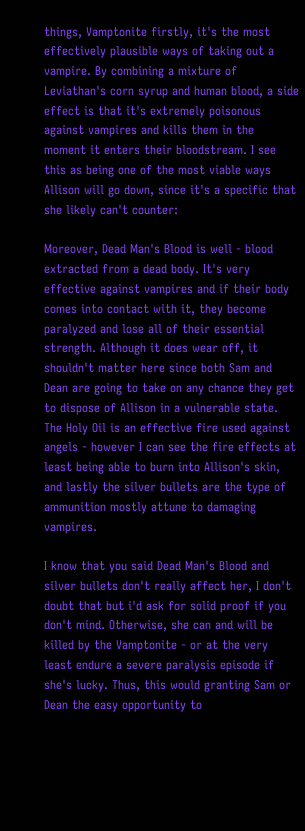things, Vamptonite firstly, it's the most effectively plausible ways of taking out a vampire. By combining a mixture of Leviathan's corn syrup and human blood, a side effect is that it's extremely poisonous against vampires and kills them in the moment it enters their bloodstream. I see this as being one of the most viable ways Allison will go down, since it's a specific that she likely can't counter:

Moreover, Dead Man's Blood is well - blood extracted from a dead body. It's very effective against vampires and if their body comes into contact with it, they become paralyzed and lose all of their essential strength. Although it does wear off, it shouldn't matter here since both Sam and Dean are going to take on any chance they get to dispose of Allison in a vulnerable state. The Holy Oil is an effective fire used against angels - however I can see the fire effects at least being able to burn into Allison's skin, and lastly the silver bullets are the type of ammunition mostly attune to damaging vampires.

I know that you said Dead Man's Blood and silver bullets don't really affect her, I don't doubt that but i'd ask for solid proof if you don't mind. Otherwise, she can and will be killed by the Vamptonite - or at the very least endure a severe paralysis episode if she's lucky. Thus, this would granting Sam or Dean the easy opportunity to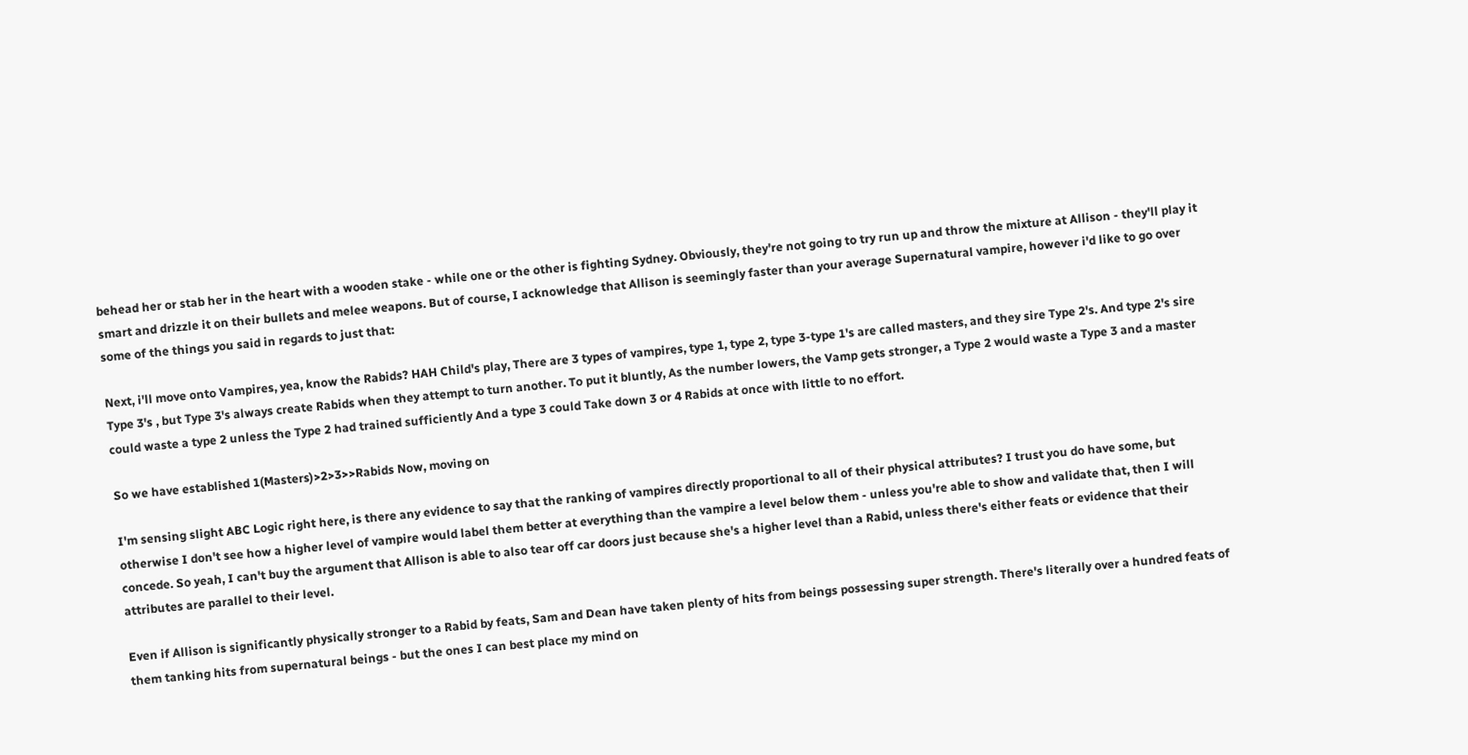behead her or stab her in the heart with a wooden stake - while one or the other is fighting Sydney. Obviously, they're not going to try run up and throw the mixture at Allison - they'll play it smart and drizzle it on their bullets and melee weapons. But of course, I acknowledge that Allison is seemingly faster than your average Supernatural vampire, however i'd like to go over some of the things you said in regards to just that:

Next, i'll move onto Vampires, yea, know the Rabids? HAH Child's play, There are 3 types of vampires, type 1, type 2, type 3-type 1's are called masters, and they sire Type 2's. And type 2's sire Type 3's , but Type 3's always create Rabids when they attempt to turn another. To put it bluntly, As the number lowers, the Vamp gets stronger, a Type 2 would waste a Type 3 and a master could waste a type 2 unless the Type 2 had trained sufficiently And a type 3 could Take down 3 or 4 Rabids at once with little to no effort.

So we have established 1(Masters)>2>3>>Rabids Now, moving on

I'm sensing slight ABC Logic right here, is there any evidence to say that the ranking of vampires directly proportional to all of their physical attributes? I trust you do have some, but otherwise I don't see how a higher level of vampire would label them better at everything than the vampire a level below them - unless you're able to show and validate that, then I will concede. So yeah, I can't buy the argument that Allison is able to also tear off car doors just because she's a higher level than a Rabid, unless there's either feats or evidence that their attributes are parallel to their level.

Even if Allison is significantly physically stronger to a Rabid by feats, Sam and Dean have taken plenty of hits from beings possessing super strength. There's literally over a hundred feats of them tanking hits from supernatural beings - but the ones I can best place my mind on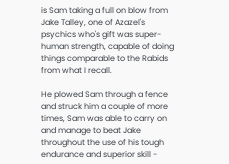is Sam taking a full on blow from Jake Talley, one of Azazel's psychics who's gift was super-human strength, capable of doing things comparable to the Rabids from what I recall.

He plowed Sam through a fence and struck him a couple of more times, Sam was able to carry on and manage to beat Jake throughout the use of his tough endurance and superior skill -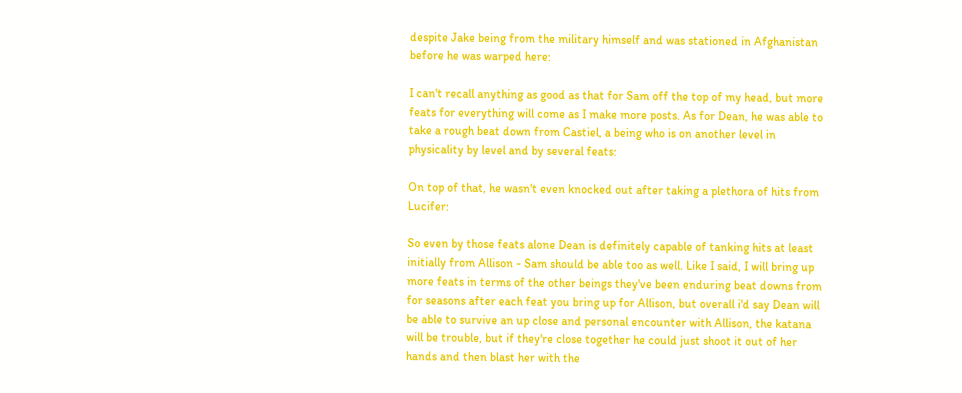despite Jake being from the military himself and was stationed in Afghanistan before he was warped here:

I can't recall anything as good as that for Sam off the top of my head, but more feats for everything will come as I make more posts. As for Dean, he was able to take a rough beat down from Castiel, a being who is on another level in physicality by level and by several feats:

On top of that, he wasn't even knocked out after taking a plethora of hits from Lucifer:

So even by those feats alone Dean is definitely capable of tanking hits at least initially from Allison - Sam should be able too as well. Like I said, I will bring up more feats in terms of the other beings they've been enduring beat downs from for seasons after each feat you bring up for Allison, but overall i'd say Dean will be able to survive an up close and personal encounter with Allison, the katana will be trouble, but if they're close together he could just shoot it out of her hands and then blast her with the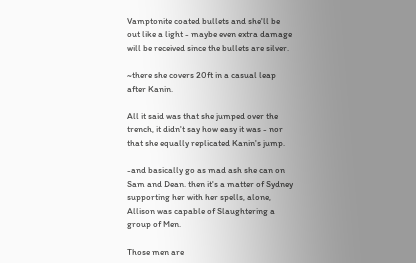Vamptonite coated bullets and she'll be out like a light - maybe even extra damage will be received since the bullets are silver.

~there she covers 20ft in a casual leap after Kanin.

All it said was that she jumped over the trench, it didn't say how easy it was - nor that she equally replicated Kanin's jump.

-and basically go as mad ash she can on Sam and Dean. then it's a matter of Sydney supporting her with her spells, alone, Allison was capable of Slaughtering a group of Men.

Those men are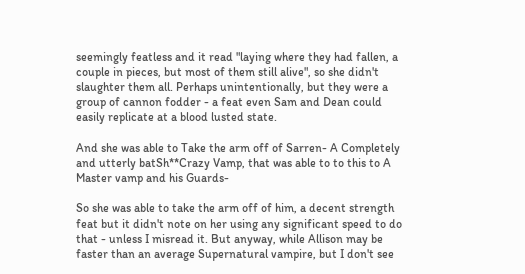seemingly featless and it read "laying where they had fallen, a couple in pieces, but most of them still alive", so she didn't slaughter them all. Perhaps unintentionally, but they were a group of cannon fodder - a feat even Sam and Dean could easily replicate at a blood lusted state.

And she was able to Take the arm off of Sarren- A Completely and utterly batSh**Crazy Vamp, that was able to to this to A Master vamp and his Guards-

So she was able to take the arm off of him, a decent strength feat but it didn't note on her using any significant speed to do that - unless I misread it. But anyway, while Allison may be faster than an average Supernatural vampire, but I don't see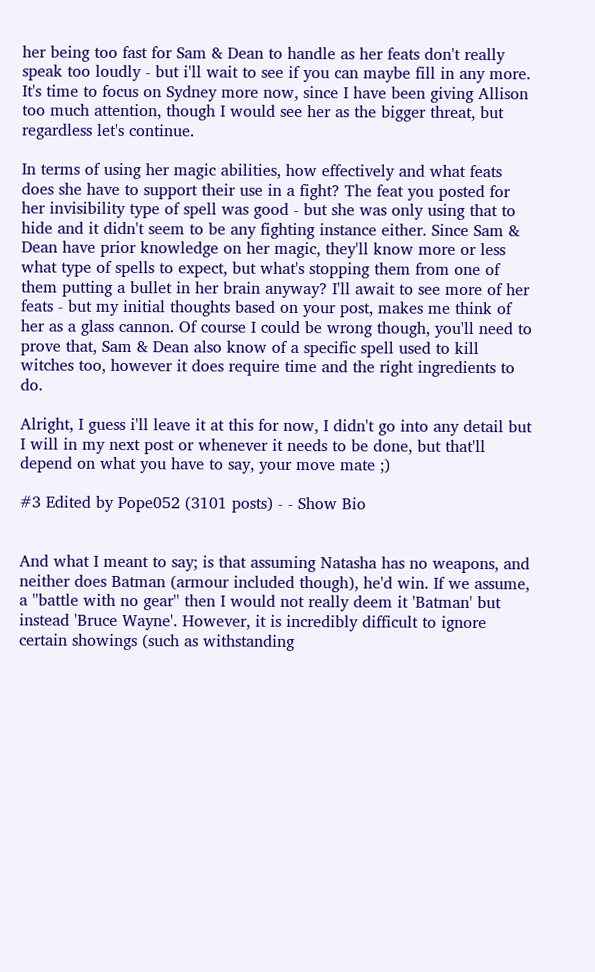her being too fast for Sam & Dean to handle as her feats don't really speak too loudly - but i'll wait to see if you can maybe fill in any more. It's time to focus on Sydney more now, since I have been giving Allison too much attention, though I would see her as the bigger threat, but regardless let's continue.

In terms of using her magic abilities, how effectively and what feats does she have to support their use in a fight? The feat you posted for her invisibility type of spell was good - but she was only using that to hide and it didn't seem to be any fighting instance either. Since Sam & Dean have prior knowledge on her magic, they'll know more or less what type of spells to expect, but what's stopping them from one of them putting a bullet in her brain anyway? I'll await to see more of her feats - but my initial thoughts based on your post, makes me think of her as a glass cannon. Of course I could be wrong though, you'll need to prove that, Sam & Dean also know of a specific spell used to kill witches too, however it does require time and the right ingredients to do.

Alright, I guess i'll leave it at this for now, I didn't go into any detail but I will in my next post or whenever it needs to be done, but that'll depend on what you have to say, your move mate ;)

#3 Edited by Pope052 (3101 posts) - - Show Bio


And what I meant to say; is that assuming Natasha has no weapons, and neither does Batman (armour included though), he'd win. If we assume, a ''battle with no gear'' then I would not really deem it 'Batman' but instead 'Bruce Wayne'. However, it is incredibly difficult to ignore certain showings (such as withstanding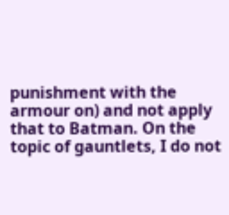punishment with the armour on) and not apply that to Batman. On the topic of gauntlets, I do not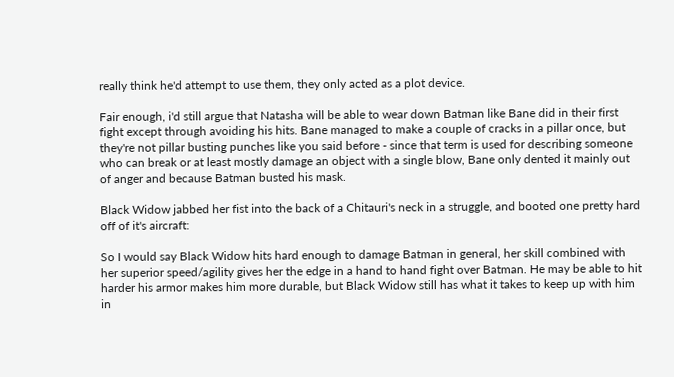really think he'd attempt to use them, they only acted as a plot device.

Fair enough, i'd still argue that Natasha will be able to wear down Batman like Bane did in their first fight except through avoiding his hits. Bane managed to make a couple of cracks in a pillar once, but they're not pillar busting punches like you said before - since that term is used for describing someone who can break or at least mostly damage an object with a single blow, Bane only dented it mainly out of anger and because Batman busted his mask.

Black Widow jabbed her fist into the back of a Chitauri's neck in a struggle, and booted one pretty hard off of it's aircraft:

So I would say Black Widow hits hard enough to damage Batman in general, her skill combined with her superior speed/agility gives her the edge in a hand to hand fight over Batman. He may be able to hit harder his armor makes him more durable, but Black Widow still has what it takes to keep up with him in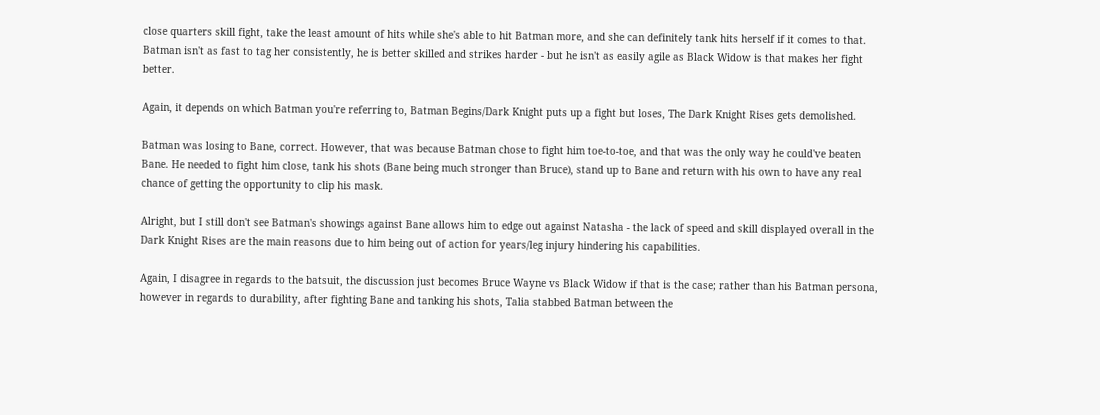close quarters skill fight, take the least amount of hits while she's able to hit Batman more, and she can definitely tank hits herself if it comes to that. Batman isn't as fast to tag her consistently, he is better skilled and strikes harder - but he isn't as easily agile as Black Widow is that makes her fight better.

Again, it depends on which Batman you're referring to, Batman Begins/Dark Knight puts up a fight but loses, The Dark Knight Rises gets demolished.

Batman was losing to Bane, correct. However, that was because Batman chose to fight him toe-to-toe, and that was the only way he could've beaten Bane. He needed to fight him close, tank his shots (Bane being much stronger than Bruce), stand up to Bane and return with his own to have any real chance of getting the opportunity to clip his mask.

Alright, but I still don't see Batman's showings against Bane allows him to edge out against Natasha - the lack of speed and skill displayed overall in the Dark Knight Rises are the main reasons due to him being out of action for years/leg injury hindering his capabilities.

Again, I disagree in regards to the batsuit, the discussion just becomes Bruce Wayne vs Black Widow if that is the case; rather than his Batman persona, however in regards to durability, after fighting Bane and tanking his shots, Talia stabbed Batman between the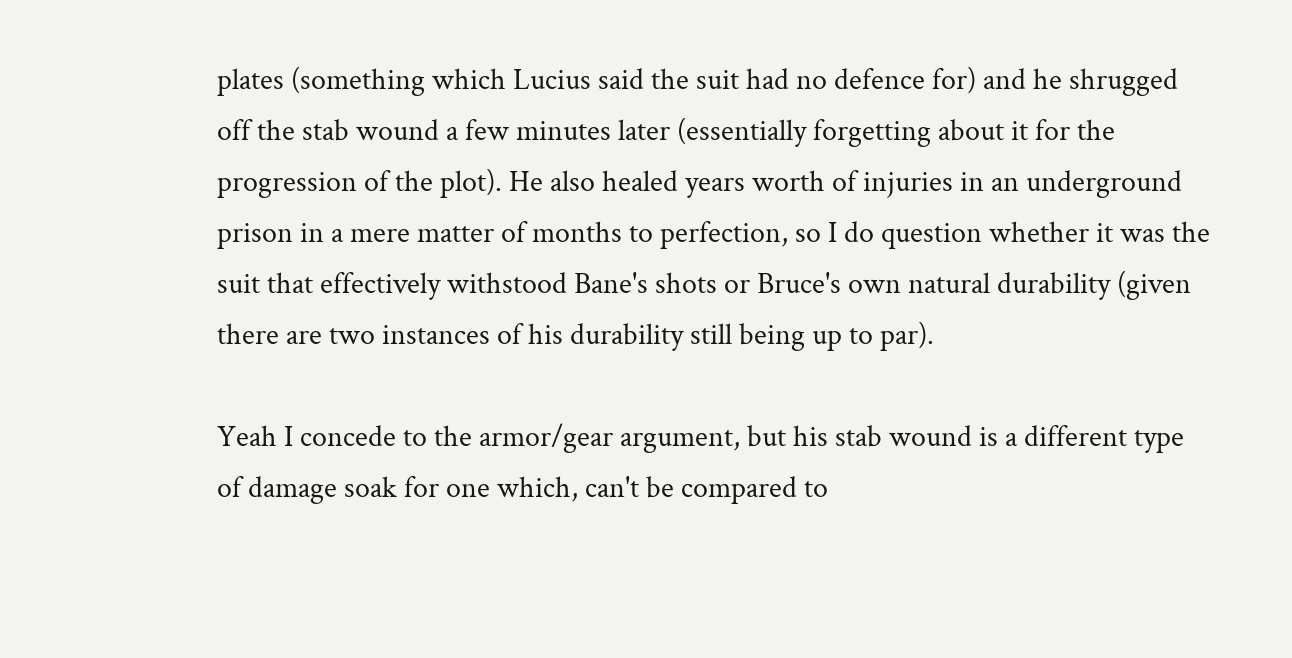plates (something which Lucius said the suit had no defence for) and he shrugged off the stab wound a few minutes later (essentially forgetting about it for the progression of the plot). He also healed years worth of injuries in an underground prison in a mere matter of months to perfection, so I do question whether it was the suit that effectively withstood Bane's shots or Bruce's own natural durability (given there are two instances of his durability still being up to par).

Yeah I concede to the armor/gear argument, but his stab wound is a different type of damage soak for one which, can't be compared to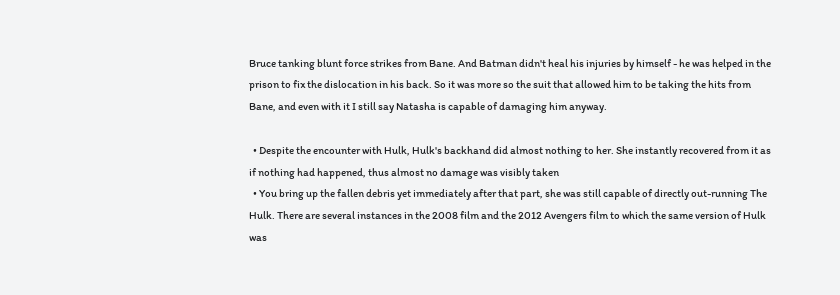Bruce tanking blunt force strikes from Bane. And Batman didn't heal his injuries by himself - he was helped in the prison to fix the dislocation in his back. So it was more so the suit that allowed him to be taking the hits from Bane, and even with it I still say Natasha is capable of damaging him anyway.

  • Despite the encounter with Hulk, Hulk's backhand did almost nothing to her. She instantly recovered from it as if nothing had happened, thus almost no damage was visibly taken
  • You bring up the fallen debris yet immediately after that part, she was still capable of directly out-running The Hulk. There are several instances in the 2008 film and the 2012 Avengers film to which the same version of Hulk was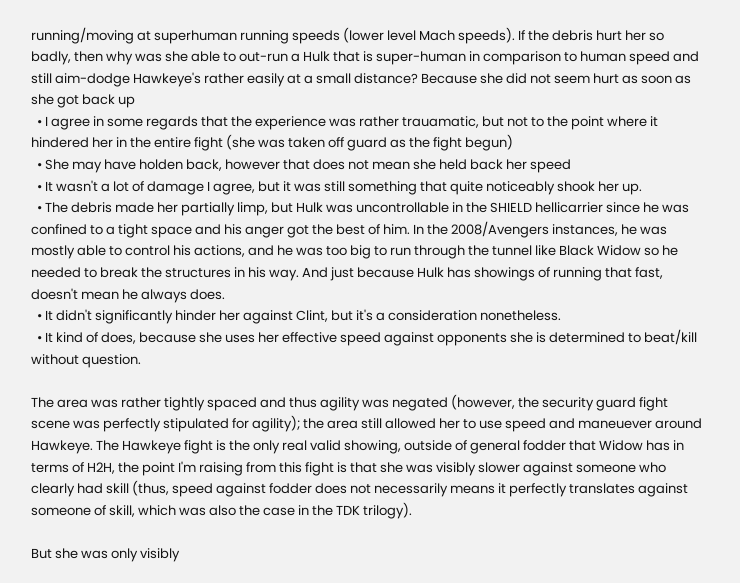running/moving at superhuman running speeds (lower level Mach speeds). If the debris hurt her so badly, then why was she able to out-run a Hulk that is super-human in comparison to human speed and still aim-dodge Hawkeye's rather easily at a small distance? Because she did not seem hurt as soon as she got back up
  • I agree in some regards that the experience was rather trauamatic, but not to the point where it hindered her in the entire fight (she was taken off guard as the fight begun)
  • She may have holden back, however that does not mean she held back her speed
  • It wasn't a lot of damage I agree, but it was still something that quite noticeably shook her up.
  • The debris made her partially limp, but Hulk was uncontrollable in the SHIELD hellicarrier since he was confined to a tight space and his anger got the best of him. In the 2008/Avengers instances, he was mostly able to control his actions, and he was too big to run through the tunnel like Black Widow so he needed to break the structures in his way. And just because Hulk has showings of running that fast, doesn't mean he always does.
  • It didn't significantly hinder her against Clint, but it's a consideration nonetheless.
  • It kind of does, because she uses her effective speed against opponents she is determined to beat/kill without question.

The area was rather tightly spaced and thus agility was negated (however, the security guard fight scene was perfectly stipulated for agility); the area still allowed her to use speed and maneuever around Hawkeye. The Hawkeye fight is the only real valid showing, outside of general fodder that Widow has in terms of H2H, the point I'm raising from this fight is that she was visibly slower against someone who clearly had skill (thus, speed against fodder does not necessarily means it perfectly translates against someone of skill, which was also the case in the TDK trilogy).

But she was only visibly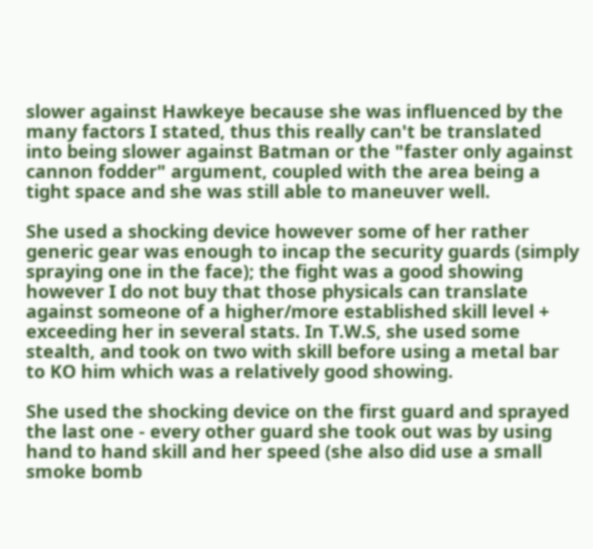slower against Hawkeye because she was influenced by the many factors I stated, thus this really can't be translated into being slower against Batman or the "faster only against cannon fodder" argument, coupled with the area being a tight space and she was still able to maneuver well.

She used a shocking device however some of her rather generic gear was enough to incap the security guards (simply spraying one in the face); the fight was a good showing however I do not buy that those physicals can translate against someone of a higher/more established skill level + exceeding her in several stats. In T.W.S, she used some stealth, and took on two with skill before using a metal bar to KO him which was a relatively good showing.

She used the shocking device on the first guard and sprayed the last one - every other guard she took out was by using hand to hand skill and her speed (she also did use a small smoke bomb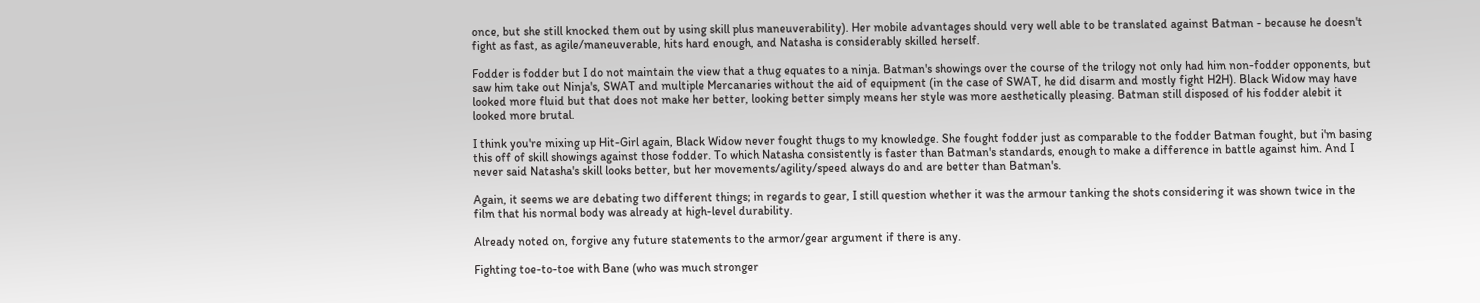once, but she still knocked them out by using skill plus maneuverability). Her mobile advantages should very well able to be translated against Batman - because he doesn't fight as fast, as agile/maneuverable, hits hard enough, and Natasha is considerably skilled herself.

Fodder is fodder but I do not maintain the view that a thug equates to a ninja. Batman's showings over the course of the trilogy not only had him non-fodder opponents, but saw him take out Ninja's, SWAT and multiple Mercanaries without the aid of equipment (in the case of SWAT, he did disarm and mostly fight H2H). Black Widow may have looked more fluid but that does not make her better, looking better simply means her style was more aesthetically pleasing. Batman still disposed of his fodder alebit it looked more brutal.

I think you're mixing up Hit-Girl again, Black Widow never fought thugs to my knowledge. She fought fodder just as comparable to the fodder Batman fought, but i'm basing this off of skill showings against those fodder. To which Natasha consistently is faster than Batman's standards, enough to make a difference in battle against him. And I never said Natasha's skill looks better, but her movements/agility/speed always do and are better than Batman's.

Again, it seems we are debating two different things; in regards to gear, I still question whether it was the armour tanking the shots considering it was shown twice in the film that his normal body was already at high-level durability.

Already noted on, forgive any future statements to the armor/gear argument if there is any.

Fighting toe-to-toe with Bane (who was much stronger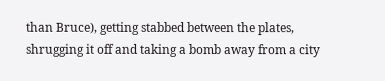than Bruce), getting stabbed between the plates, shrugging it off and taking a bomb away from a city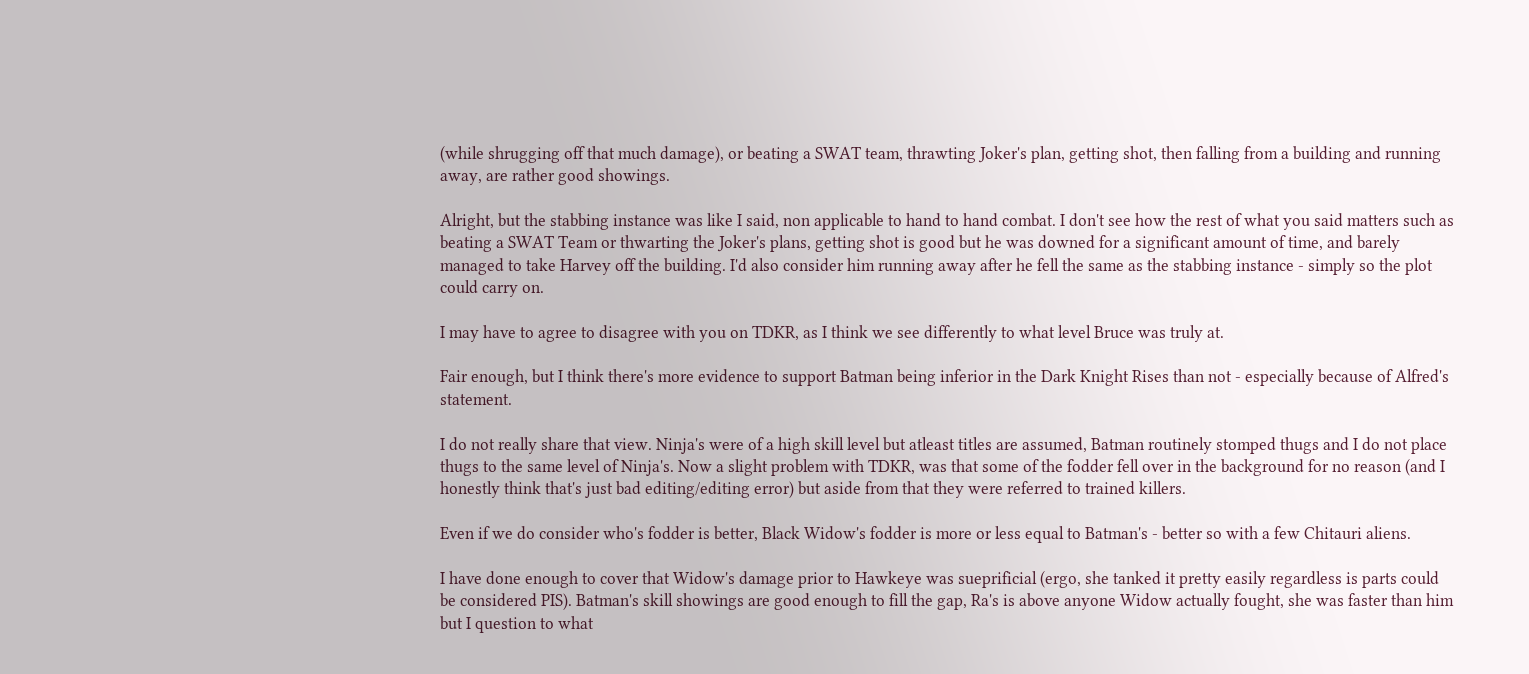(while shrugging off that much damage), or beating a SWAT team, thrawting Joker's plan, getting shot, then falling from a building and running away, are rather good showings.

Alright, but the stabbing instance was like I said, non applicable to hand to hand combat. I don't see how the rest of what you said matters such as beating a SWAT Team or thwarting the Joker's plans, getting shot is good but he was downed for a significant amount of time, and barely managed to take Harvey off the building. I'd also consider him running away after he fell the same as the stabbing instance - simply so the plot could carry on.

I may have to agree to disagree with you on TDKR, as I think we see differently to what level Bruce was truly at.

Fair enough, but I think there's more evidence to support Batman being inferior in the Dark Knight Rises than not - especially because of Alfred's statement.

I do not really share that view. Ninja's were of a high skill level but atleast titles are assumed, Batman routinely stomped thugs and I do not place thugs to the same level of Ninja's. Now a slight problem with TDKR, was that some of the fodder fell over in the background for no reason (and I honestly think that's just bad editing/editing error) but aside from that they were referred to trained killers.

Even if we do consider who's fodder is better, Black Widow's fodder is more or less equal to Batman's - better so with a few Chitauri aliens.

I have done enough to cover that Widow's damage prior to Hawkeye was sueprificial (ergo, she tanked it pretty easily regardless is parts could be considered PIS). Batman's skill showings are good enough to fill the gap, Ra's is above anyone Widow actually fought, she was faster than him but I question to what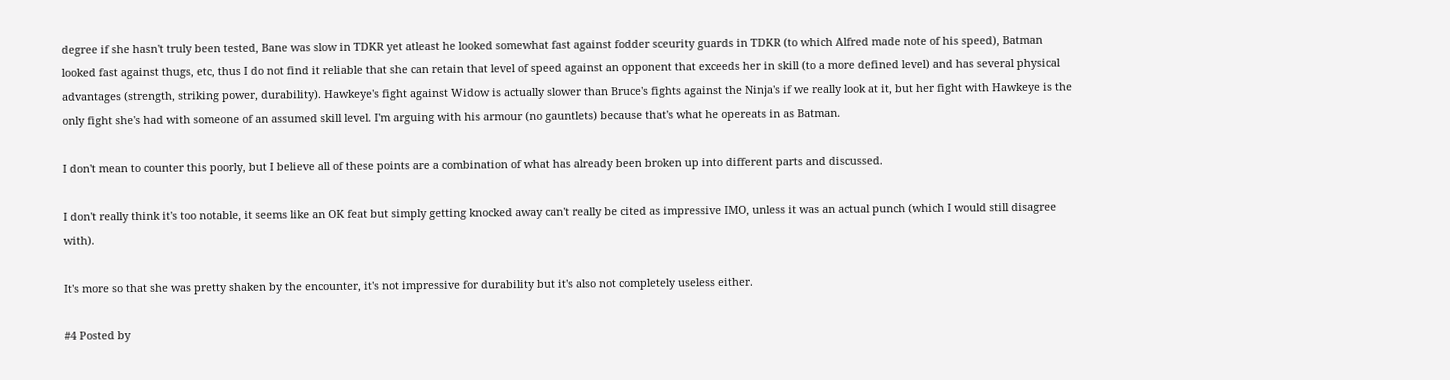degree if she hasn't truly been tested, Bane was slow in TDKR yet atleast he looked somewhat fast against fodder sceurity guards in TDKR (to which Alfred made note of his speed), Batman looked fast against thugs, etc, thus I do not find it reliable that she can retain that level of speed against an opponent that exceeds her in skill (to a more defined level) and has several physical advantages (strength, striking power, durability). Hawkeye's fight against Widow is actually slower than Bruce's fights against the Ninja's if we really look at it, but her fight with Hawkeye is the only fight she's had with someone of an assumed skill level. I'm arguing with his armour (no gauntlets) because that's what he opereats in as Batman.

I don't mean to counter this poorly, but I believe all of these points are a combination of what has already been broken up into different parts and discussed.

I don't really think it's too notable, it seems like an OK feat but simply getting knocked away can't really be cited as impressive IMO, unless it was an actual punch (which I would still disagree with).

It's more so that she was pretty shaken by the encounter, it's not impressive for durability but it's also not completely useless either.

#4 Posted by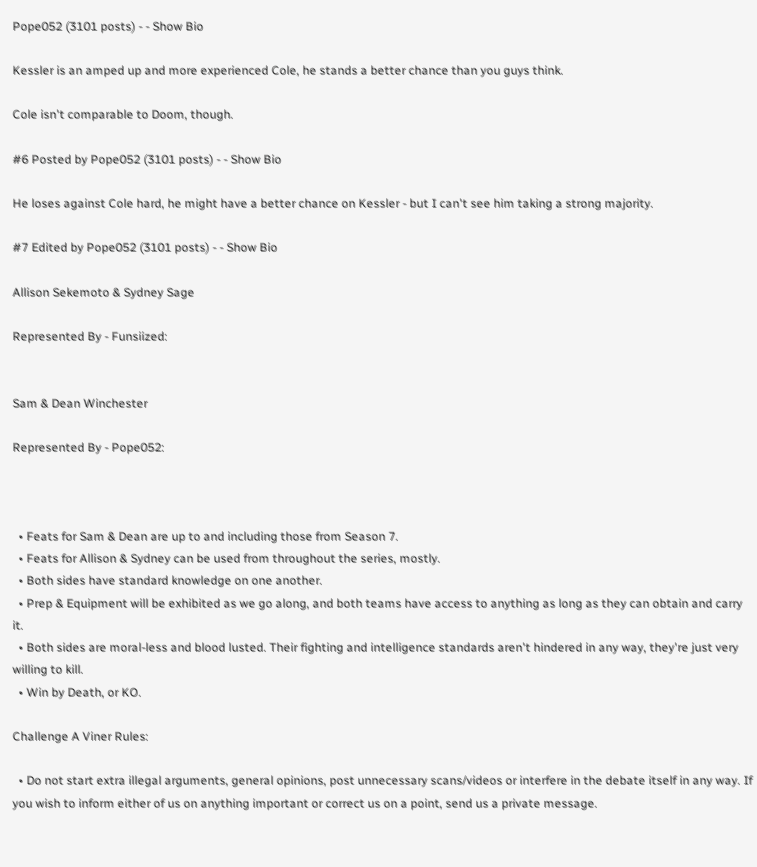Pope052 (3101 posts) - - Show Bio

Kessler is an amped up and more experienced Cole, he stands a better chance than you guys think.

Cole isn't comparable to Doom, though.

#6 Posted by Pope052 (3101 posts) - - Show Bio

He loses against Cole hard, he might have a better chance on Kessler - but I can't see him taking a strong majority.

#7 Edited by Pope052 (3101 posts) - - Show Bio

Allison Sekemoto & Sydney Sage

Represented By - Funsiized:


Sam & Dean Winchester

Represented By - Pope052:



  • Feats for Sam & Dean are up to and including those from Season 7.
  • Feats for Allison & Sydney can be used from throughout the series, mostly.
  • Both sides have standard knowledge on one another.
  • Prep & Equipment will be exhibited as we go along, and both teams have access to anything as long as they can obtain and carry it.
  • Both sides are moral-less and blood lusted. Their fighting and intelligence standards aren't hindered in any way, they're just very willing to kill.
  • Win by Death, or KO.

Challenge A Viner Rules:

  • Do not start extra illegal arguments, general opinions, post unnecessary scans/videos or interfere in the debate itself in any way. If you wish to inform either of us on anything important or correct us on a point, send us a private message.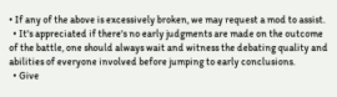• If any of the above is excessively broken, we may request a mod to assist.
  • It's appreciated if there's no early judgments are made on the outcome of the battle, one should always wait and witness the debating quality and abilities of everyone involved before jumping to early conclusions.
  • Give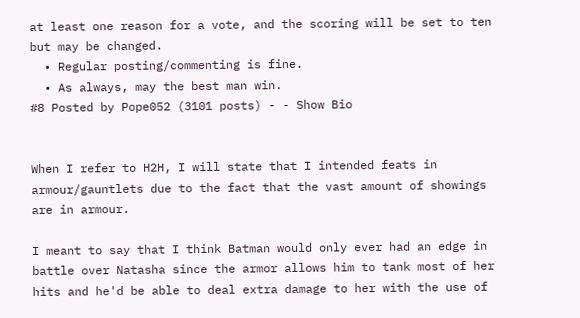at least one reason for a vote, and the scoring will be set to ten but may be changed.
  • Regular posting/commenting is fine.
  • As always, may the best man win.
#8 Posted by Pope052 (3101 posts) - - Show Bio


When I refer to H2H, I will state that I intended feats in armour/gauntlets due to the fact that the vast amount of showings are in armour.

I meant to say that I think Batman would only ever had an edge in battle over Natasha since the armor allows him to tank most of her hits and he'd be able to deal extra damage to her with the use of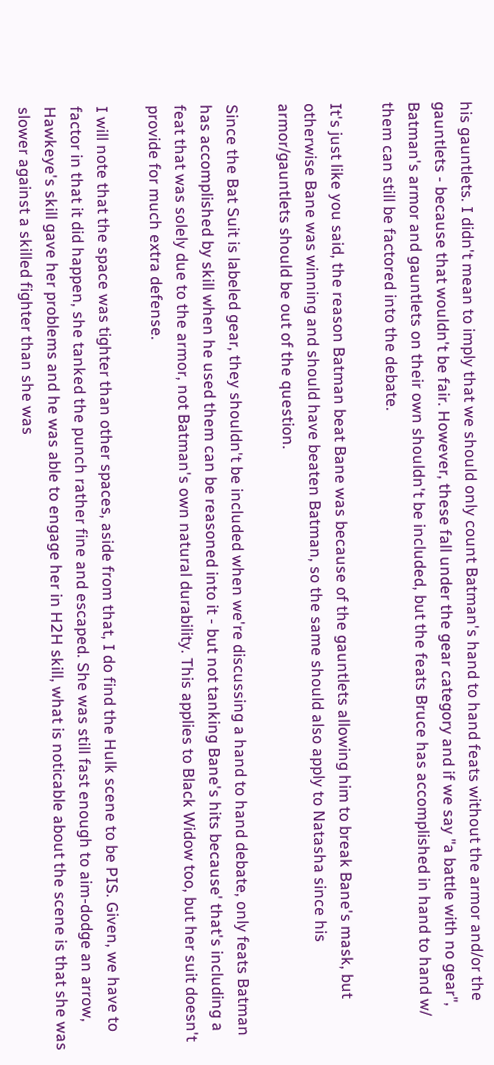his gauntlets. I didn't mean to imply that we should only count Batman's hand to hand feats without the armor and/or the gauntlets - because that wouldn't be fair. However, these fall under the gear category and if we say "a battle with no gear", Batman's armor and gauntlets on their own shouldn't be included, but the feats Bruce has accomplished in hand to hand w/ them can still be factored into the debate.

It's just like you said, the reason Batman beat Bane was because of the gauntlets allowing him to break Bane's mask, but otherwise Bane was winning and should have beaten Batman, so the same should also apply to Natasha since his armor/gauntlets should be out of the question.

Since the Bat Suit is labeled gear, they shouldn't be included when we're discussing a hand to hand debate, only feats Batman has accomplished by skill when he used them can be reasoned into it - but not tanking Bane's hits because' that's including a feat that was solely due to the armor, not Batman's own natural durability. This applies to Black Widow too, but her suit doesn't provide for much extra defense.

I will note that the space was tighter than other spaces, aside from that, I do find the Hulk scene to be PIS. Given, we have to factor in that it did happen, she tanked the punch rather fine and escaped. She was still fast enough to aim-dodge an arrow, Hawkeye's skill gave her problems and he was able to engage her in H2H skill, what is noticable about the scene is that she was slower against a skilled fighter than she was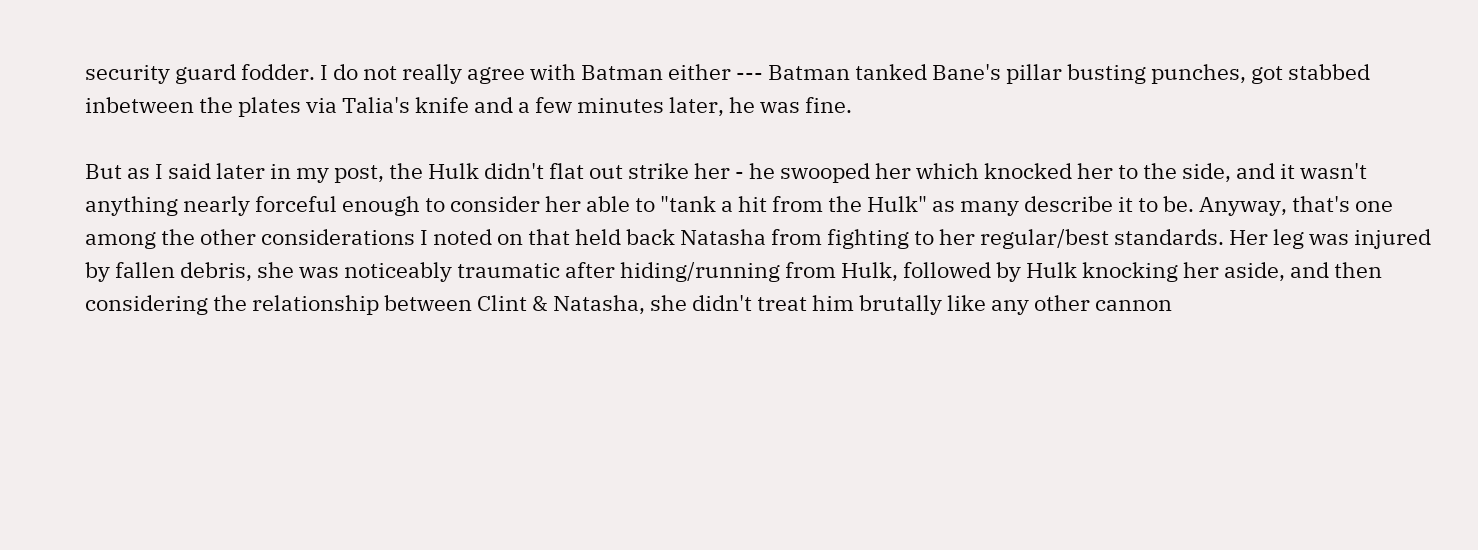security guard fodder. I do not really agree with Batman either --- Batman tanked Bane's pillar busting punches, got stabbed inbetween the plates via Talia's knife and a few minutes later, he was fine.

But as I said later in my post, the Hulk didn't flat out strike her - he swooped her which knocked her to the side, and it wasn't anything nearly forceful enough to consider her able to "tank a hit from the Hulk" as many describe it to be. Anyway, that's one among the other considerations I noted on that held back Natasha from fighting to her regular/best standards. Her leg was injured by fallen debris, she was noticeably traumatic after hiding/running from Hulk, followed by Hulk knocking her aside, and then considering the relationship between Clint & Natasha, she didn't treat him brutally like any other cannon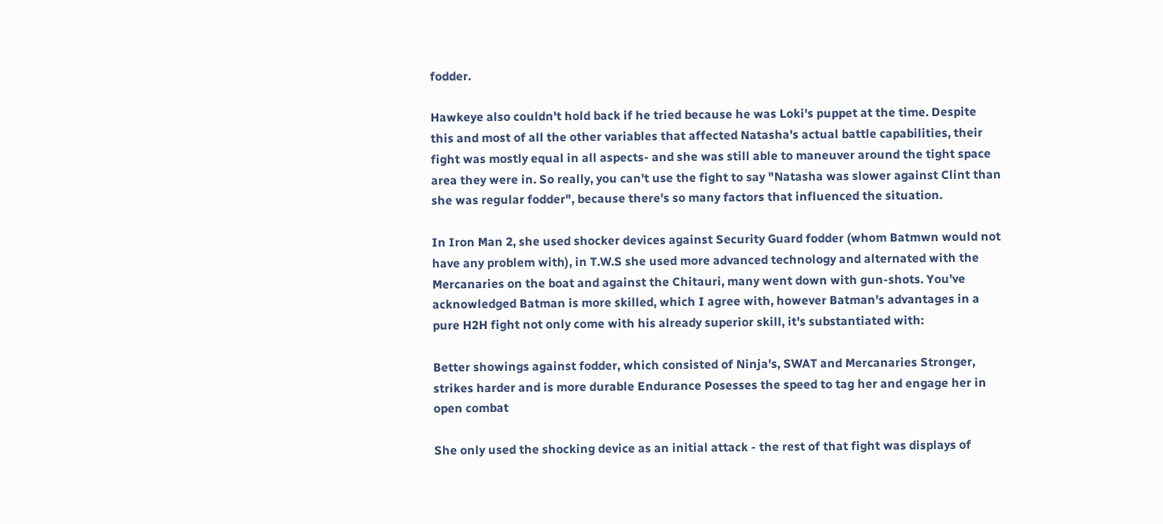fodder.

Hawkeye also couldn't hold back if he tried because he was Loki's puppet at the time. Despite this and most of all the other variables that affected Natasha's actual battle capabilities, their fight was mostly equal in all aspects- and she was still able to maneuver around the tight space area they were in. So really, you can't use the fight to say "Natasha was slower against Clint than she was regular fodder", because there's so many factors that influenced the situation.

In Iron Man 2, she used shocker devices against Security Guard fodder (whom Batmwn would not have any problem with), in T.W.S she used more advanced technology and alternated with the Mercanaries on the boat and against the Chitauri, many went down with gun-shots. You've acknowledged Batman is more skilled, which I agree with, however Batman's advantages in a pure H2H fight not only come with his already superior skill, it's substantiated with:

Better showings against fodder, which consisted of Ninja's, SWAT and Mercanaries Stronger, strikes harder and is more durable Endurance Posesses the speed to tag her and engage her in open combat

She only used the shocking device as an initial attack - the rest of that fight was displays of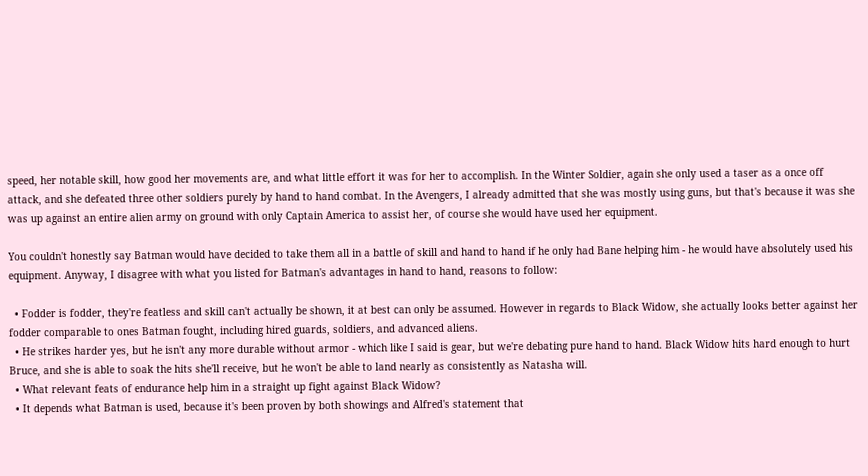speed, her notable skill, how good her movements are, and what little effort it was for her to accomplish. In the Winter Soldier, again she only used a taser as a once off attack, and she defeated three other soldiers purely by hand to hand combat. In the Avengers, I already admitted that she was mostly using guns, but that's because it was she was up against an entire alien army on ground with only Captain America to assist her, of course she would have used her equipment.

You couldn't honestly say Batman would have decided to take them all in a battle of skill and hand to hand if he only had Bane helping him - he would have absolutely used his equipment. Anyway, I disagree with what you listed for Batman's advantages in hand to hand, reasons to follow:

  • Fodder is fodder, they're featless and skill can't actually be shown, it at best can only be assumed. However in regards to Black Widow, she actually looks better against her fodder comparable to ones Batman fought, including hired guards, soldiers, and advanced aliens.
  • He strikes harder yes, but he isn't any more durable without armor - which like I said is gear, but we're debating pure hand to hand. Black Widow hits hard enough to hurt Bruce, and she is able to soak the hits she'll receive, but he won't be able to land nearly as consistently as Natasha will.
  • What relevant feats of endurance help him in a straight up fight against Black Widow?
  • It depends what Batman is used, because it's been proven by both showings and Alfred's statement that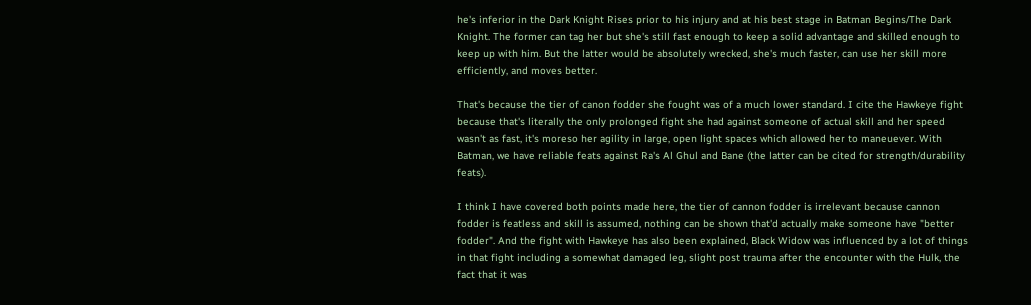he's inferior in the Dark Knight Rises prior to his injury and at his best stage in Batman Begins/The Dark Knight. The former can tag her but she's still fast enough to keep a solid advantage and skilled enough to keep up with him. But the latter would be absolutely wrecked, she's much faster, can use her skill more efficiently, and moves better.

That's because the tier of canon fodder she fought was of a much lower standard. I cite the Hawkeye fight because that's literally the only prolonged fight she had against someone of actual skill and her speed wasn't as fast, it's moreso her agility in large, open light spaces which allowed her to maneuever. With Batman, we have reliable feats against Ra's Al Ghul and Bane (the latter can be cited for strength/durability feats).

I think I have covered both points made here, the tier of cannon fodder is irrelevant because cannon fodder is featless and skill is assumed, nothing can be shown that'd actually make someone have "better fodder". And the fight with Hawkeye has also been explained, Black Widow was influenced by a lot of things in that fight including a somewhat damaged leg, slight post trauma after the encounter with the Hulk, the fact that it was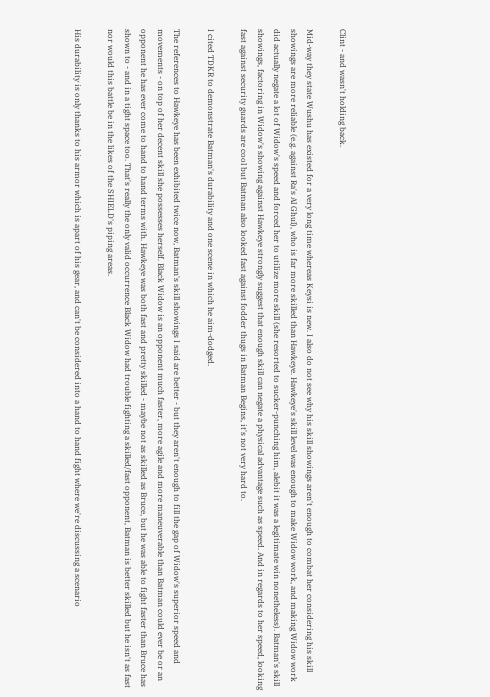Clint - and wasn't holding back.

Mid-way they state Wushu has existed for a very long time whereas Keysi is new. I also do not see why his skill showings aren't enough to combat her considering his skill showings are more reliable (e.g. against Ra's Al Ghul), who is far more skilled than Hawkeye. Hawkeye's skill level was enough to make Widow work, and making Widow work did actually negate a lot of Widow's speed and forced her to utilize more skill (she resorted to sucker-punching him, alebit it was a legitimate win nonetheless). Batman's skill showings, factoring in Widow's showing against Hawkeye strongly suggest that enough skill can negate a physical advantage such as speed. And in regards to her speed, looking fast against security guards are cool but Batman also looked fast against fodder thugs in Batman Begins, it's not very hard to.

I cited TDKR to demonstrate Batman's durability and one scene in which he aim-dodged.

The references to Hawkeye has been exhibited twice now, Batman's skill showings I said are better - but they aren't enough to fill the gap of Widow's superior speed and movements - on top of her decent skill she possesses herself. Black Widow is an opponent much faster, more agile and more maneuverable than Batman could ever be or an opponent he has ever come to hand to hand terms with. Hawkeye was both fast and pretty skilled - maybe not as skilled as Bruce, but he was able to fight faster than Bruce has shown to - and in a tight space too. That's really the only valid occurrence Black Widow had trouble fighting a skilled/fast opponent, Batman is better skilled but he isn't as fast nor would this battle be in the likes of the SHIELD's piping areas.

His durability is only thanks to his armor which is apart of his gear, and can't be considered into a hand to hand fight where we're discussing a scenario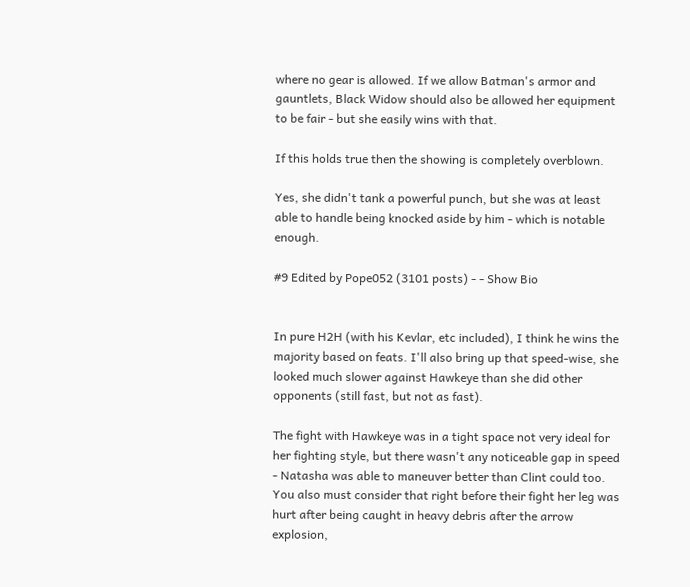where no gear is allowed. If we allow Batman's armor and gauntlets, Black Widow should also be allowed her equipment to be fair - but she easily wins with that.

If this holds true then the showing is completely overblown.

Yes, she didn't tank a powerful punch, but she was at least able to handle being knocked aside by him - which is notable enough.

#9 Edited by Pope052 (3101 posts) - - Show Bio


In pure H2H (with his Kevlar, etc included), I think he wins the majority based on feats. I'll also bring up that speed-wise, she looked much slower against Hawkeye than she did other opponents (still fast, but not as fast).

The fight with Hawkeye was in a tight space not very ideal for her fighting style, but there wasn't any noticeable gap in speed - Natasha was able to maneuver better than Clint could too. You also must consider that right before their fight her leg was hurt after being caught in heavy debris after the arrow explosion,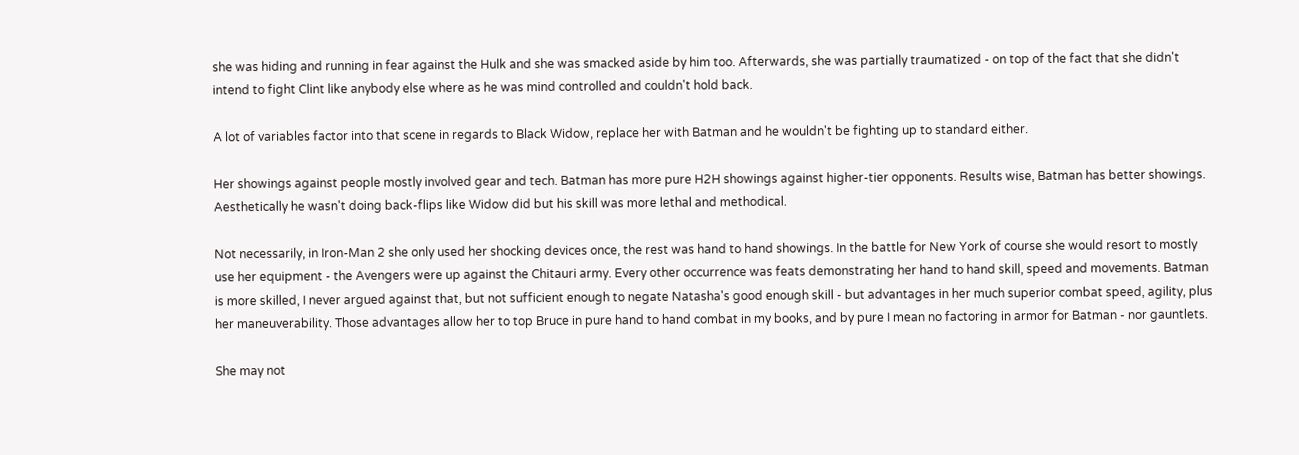she was hiding and running in fear against the Hulk and she was smacked aside by him too. Afterwards, she was partially traumatized - on top of the fact that she didn't intend to fight Clint like anybody else where as he was mind controlled and couldn't hold back.

A lot of variables factor into that scene in regards to Black Widow, replace her with Batman and he wouldn't be fighting up to standard either.

Her showings against people mostly involved gear and tech. Batman has more pure H2H showings against higher-tier opponents. Results wise, Batman has better showings. Aesthetically he wasn't doing back-flips like Widow did but his skill was more lethal and methodical.

Not necessarily, in Iron-Man 2 she only used her shocking devices once, the rest was hand to hand showings. In the battle for New York of course she would resort to mostly use her equipment - the Avengers were up against the Chitauri army. Every other occurrence was feats demonstrating her hand to hand skill, speed and movements. Batman is more skilled, I never argued against that, but not sufficient enough to negate Natasha's good enough skill - but advantages in her much superior combat speed, agility, plus her maneuverability. Those advantages allow her to top Bruce in pure hand to hand combat in my books, and by pure I mean no factoring in armor for Batman - nor gauntlets.

She may not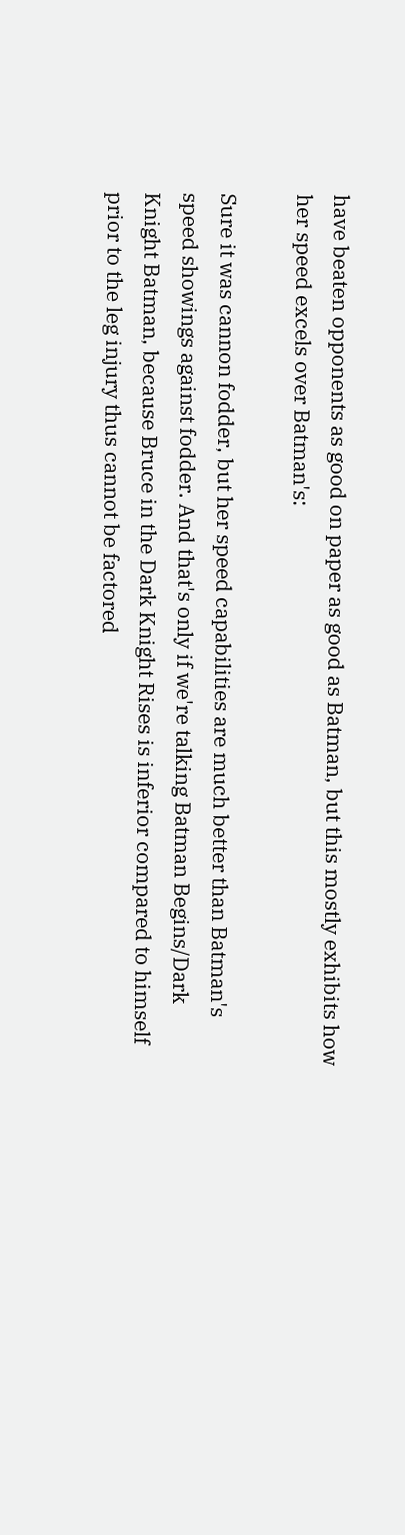have beaten opponents as good on paper as good as Batman, but this mostly exhibits how her speed excels over Batman's:

Sure it was cannon fodder, but her speed capabilities are much better than Batman's speed showings against fodder. And that's only if we're talking Batman Begins/Dark Knight Batman, because Bruce in the Dark Knight Rises is inferior compared to himself prior to the leg injury thus cannot be factored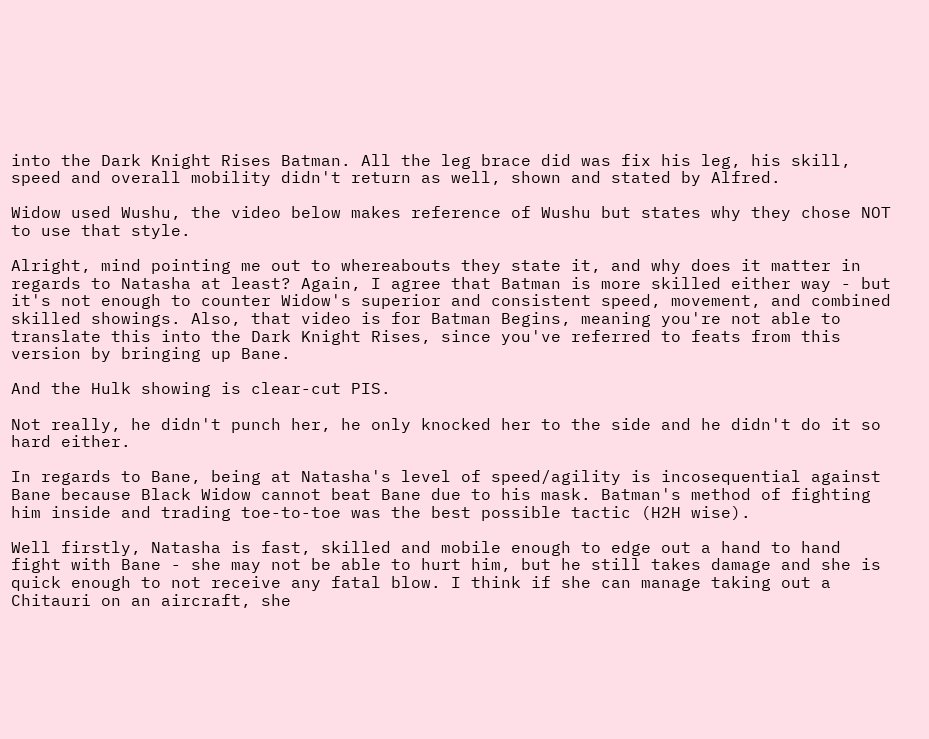into the Dark Knight Rises Batman. All the leg brace did was fix his leg, his skill, speed and overall mobility didn't return as well, shown and stated by Alfred.

Widow used Wushu, the video below makes reference of Wushu but states why they chose NOT to use that style.

Alright, mind pointing me out to whereabouts they state it, and why does it matter in regards to Natasha at least? Again, I agree that Batman is more skilled either way - but it's not enough to counter Widow's superior and consistent speed, movement, and combined skilled showings. Also, that video is for Batman Begins, meaning you're not able to translate this into the Dark Knight Rises, since you've referred to feats from this version by bringing up Bane.

And the Hulk showing is clear-cut PIS.

Not really, he didn't punch her, he only knocked her to the side and he didn't do it so hard either.

In regards to Bane, being at Natasha's level of speed/agility is incosequential against Bane because Black Widow cannot beat Bane due to his mask. Batman's method of fighting him inside and trading toe-to-toe was the best possible tactic (H2H wise).

Well firstly, Natasha is fast, skilled and mobile enough to edge out a hand to hand fight with Bane - she may not be able to hurt him, but he still takes damage and she is quick enough to not receive any fatal blow. I think if she can manage taking out a Chitauri on an aircraft, she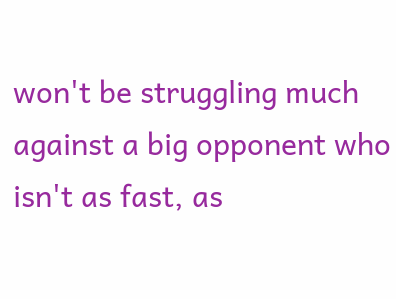won't be struggling much against a big opponent who isn't as fast, as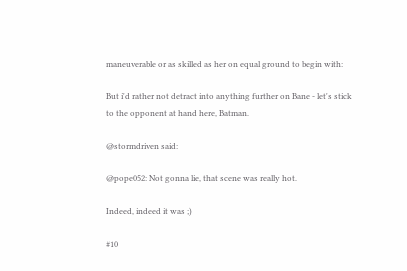maneuverable or as skilled as her on equal ground to begin with:

But i'd rather not detract into anything further on Bane - let's stick to the opponent at hand here, Batman.

@stormdriven said:

@pope052: Not gonna lie, that scene was really hot.

Indeed, indeed it was ;)

#10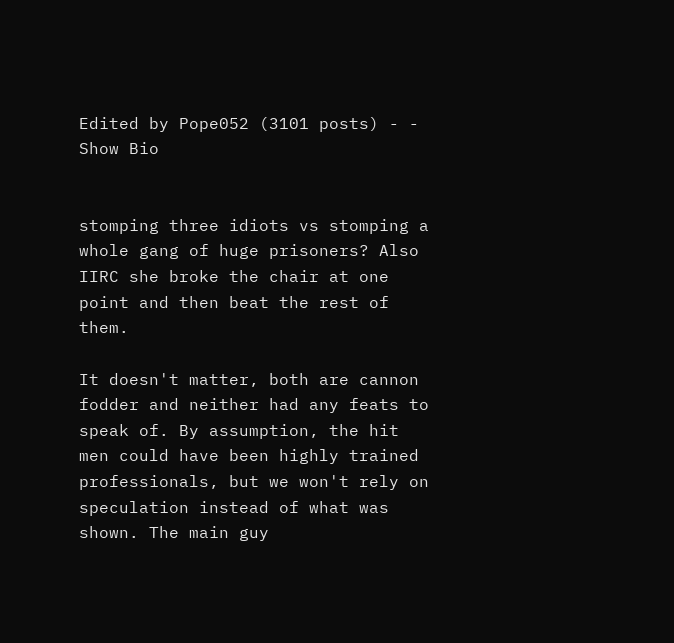Edited by Pope052 (3101 posts) - - Show Bio


stomping three idiots vs stomping a whole gang of huge prisoners? Also IIRC she broke the chair at one point and then beat the rest of them.

It doesn't matter, both are cannon fodder and neither had any feats to speak of. By assumption, the hit men could have been highly trained professionals, but we won't rely on speculation instead of what was shown. The main guy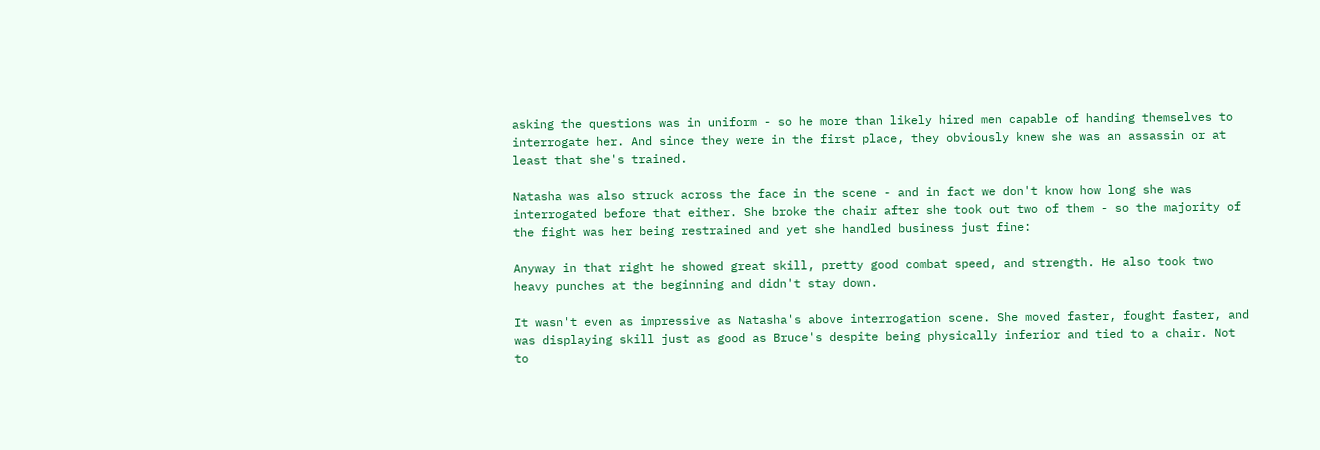asking the questions was in uniform - so he more than likely hired men capable of handing themselves to interrogate her. And since they were in the first place, they obviously knew she was an assassin or at least that she's trained.

Natasha was also struck across the face in the scene - and in fact we don't know how long she was interrogated before that either. She broke the chair after she took out two of them - so the majority of the fight was her being restrained and yet she handled business just fine:

Anyway in that right he showed great skill, pretty good combat speed, and strength. He also took two heavy punches at the beginning and didn't stay down.

It wasn't even as impressive as Natasha's above interrogation scene. She moved faster, fought faster, and was displaying skill just as good as Bruce's despite being physically inferior and tied to a chair. Not to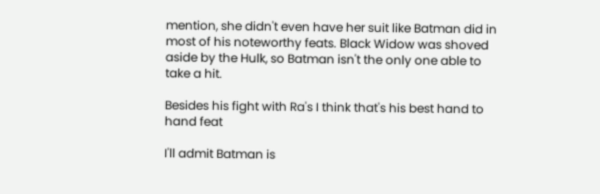mention, she didn't even have her suit like Batman did in most of his noteworthy feats. Black Widow was shoved aside by the Hulk, so Batman isn't the only one able to take a hit.

Besides his fight with Ra's I think that's his best hand to hand feat

I'll admit Batman is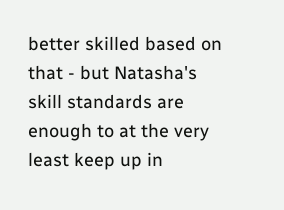better skilled based on that - but Natasha's skill standards are enough to at the very least keep up in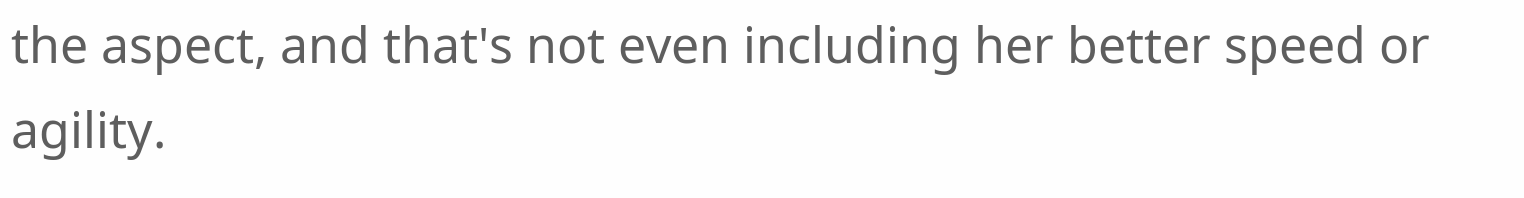the aspect, and that's not even including her better speed or agility.